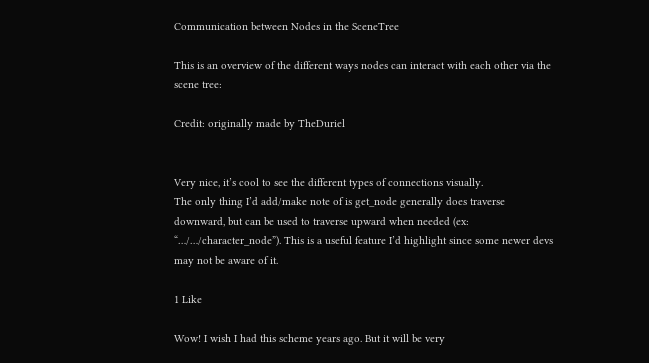Communication between Nodes in the SceneTree

This is an overview of the different ways nodes can interact with each other via the scene tree:

Credit: originally made by TheDuriel


Very nice, it’s cool to see the different types of connections visually.
The only thing I’d add/make note of is get_node generally does traverse downward, but can be used to traverse upward when needed (ex: “…/…/character_node”). This is a useful feature I’d highlight since some newer devs may not be aware of it.

1 Like

Wow! I wish I had this scheme years ago. But it will be very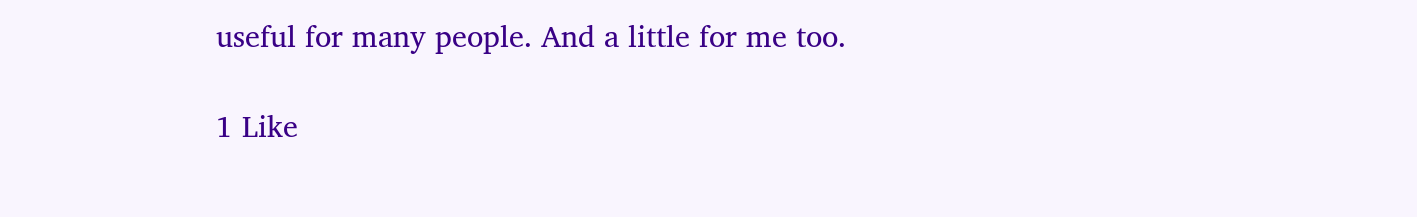useful for many people. And a little for me too.

1 Like